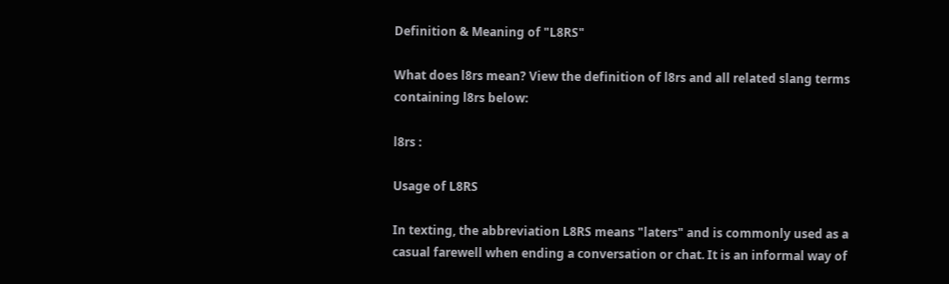Definition & Meaning of "L8RS"

What does l8rs mean? View the definition of l8rs and all related slang terms containing l8rs below:

l8rs :

Usage of L8RS

In texting, the abbreviation L8RS means "laters" and is commonly used as a casual farewell when ending a conversation or chat. It is an informal way of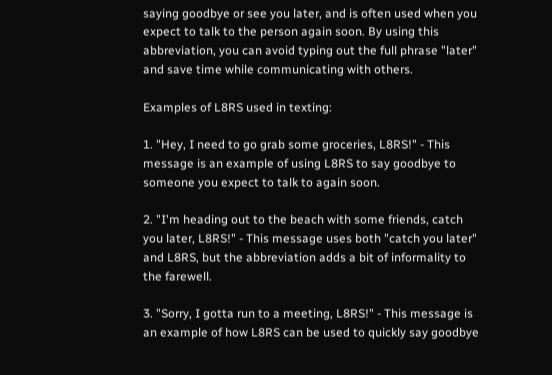saying goodbye or see you later, and is often used when you expect to talk to the person again soon. By using this abbreviation, you can avoid typing out the full phrase "later" and save time while communicating with others.

Examples of L8RS used in texting:

1. "Hey, I need to go grab some groceries, L8RS!" - This message is an example of using L8RS to say goodbye to someone you expect to talk to again soon.

2. "I'm heading out to the beach with some friends, catch you later, L8RS!" - This message uses both "catch you later" and L8RS, but the abbreviation adds a bit of informality to the farewell.

3. "Sorry, I gotta run to a meeting, L8RS!" - This message is an example of how L8RS can be used to quickly say goodbye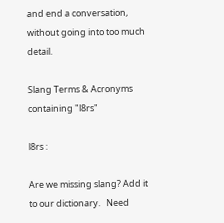and end a conversation, without going into too much detail.

Slang Terms & Acronyms containing "l8rs"

l8rs :

Are we missing slang? Add it to our dictionary.   Need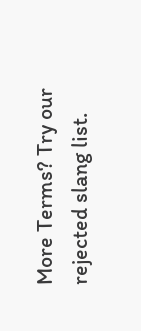More Terms? Try our rejected slang list.